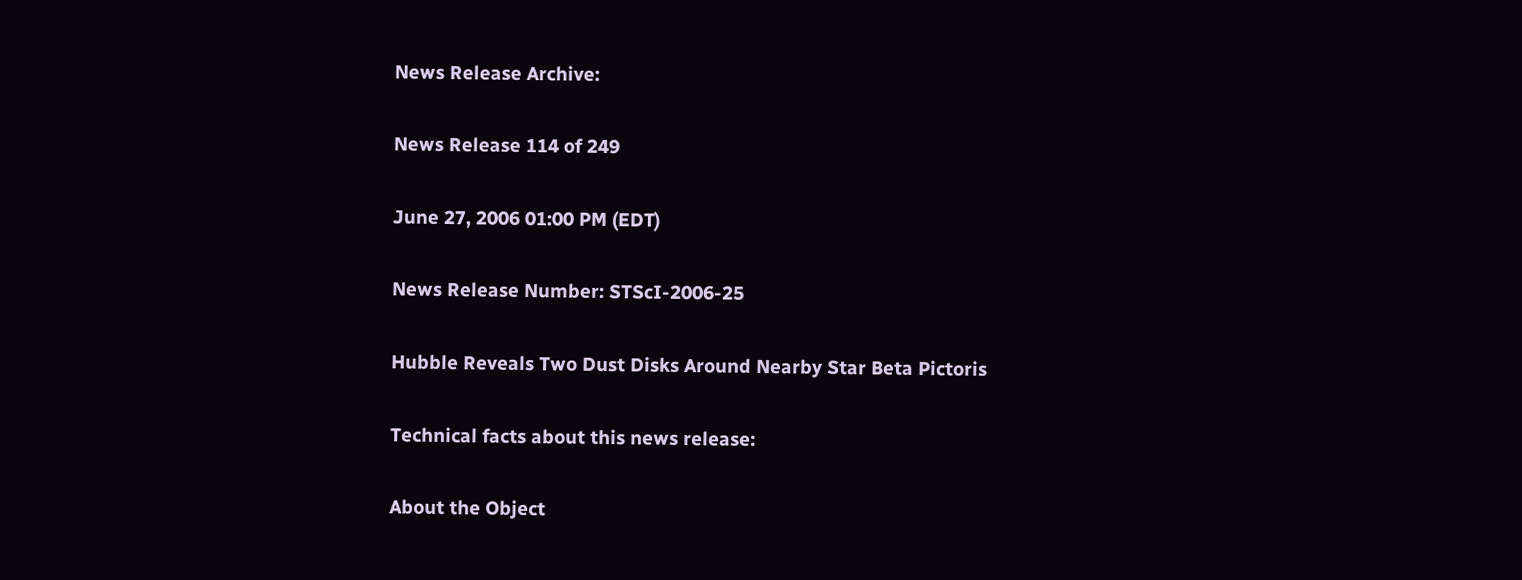News Release Archive:

News Release 114 of 249

June 27, 2006 01:00 PM (EDT)

News Release Number: STScI-2006-25

Hubble Reveals Two Dust Disks Around Nearby Star Beta Pictoris

Technical facts about this news release:

About the Object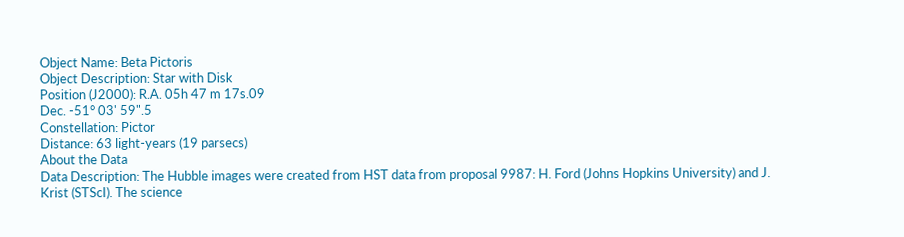Object Name: Beta Pictoris
Object Description: Star with Disk
Position (J2000): R.A. 05h 47 m 17s.09
Dec. -51° 03' 59".5
Constellation: Pictor
Distance: 63 light-years (19 parsecs)
About the Data
Data Description: The Hubble images were created from HST data from proposal 9987: H. Ford (Johns Hopkins University) and J. Krist (STScI). The science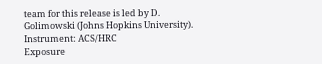team for this release is led by D. Golimowski (Johns Hopkins University).
Instrument: ACS/HRC
Exposure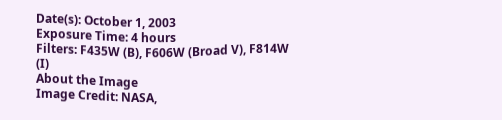Date(s): October 1, 2003
Exposure Time: 4 hours
Filters: F435W (B), F606W (Broad V), F814W (I)
About the Image
Image Credit: NASA,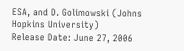ESA, and D. Golimowski (Johns Hopkins University)
Release Date: June 27, 2006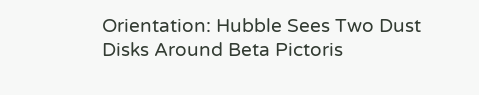Orientation: Hubble Sees Two Dust Disks Around Beta Pictoris